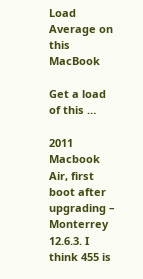Load Average on this MacBook

Get a load of this …

2011 Macbook Air, first boot after upgrading – Monterrey 12.6.3. I think 455 is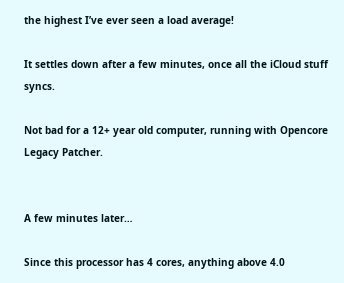the highest I’ve ever seen a load average!

It settles down after a few minutes, once all the iCloud stuff syncs.

Not bad for a 12+ year old computer, running with Opencore Legacy Patcher.


A few minutes later…

Since this processor has 4 cores, anything above 4.0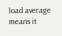load average means it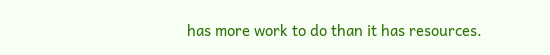has more work to do than it has resources.